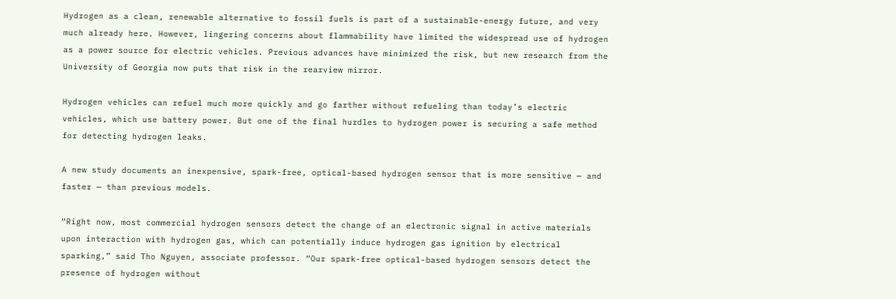Hydrogen as a clean, renewable alternative to fossil fuels is part of a sustainable-energy future, and very much already here. However, lingering concerns about flammability have limited the widespread use of hydrogen as a power source for electric vehicles. Previous advances have minimized the risk, but new research from the University of Georgia now puts that risk in the rearview mirror.

Hydrogen vehicles can refuel much more quickly and go farther without refueling than today’s electric vehicles, which use battery power. But one of the final hurdles to hydrogen power is securing a safe method for detecting hydrogen leaks.

A new study documents an inexpensive, spark-free, optical-based hydrogen sensor that is more sensitive — and faster — than previous models.

“Right now, most commercial hydrogen sensors detect the change of an electronic signal in active materials upon interaction with hydrogen gas, which can potentially induce hydrogen gas ignition by electrical sparking,” said Tho Nguyen, associate professor. “Our spark-free optical-based hydrogen sensors detect the presence of hydrogen without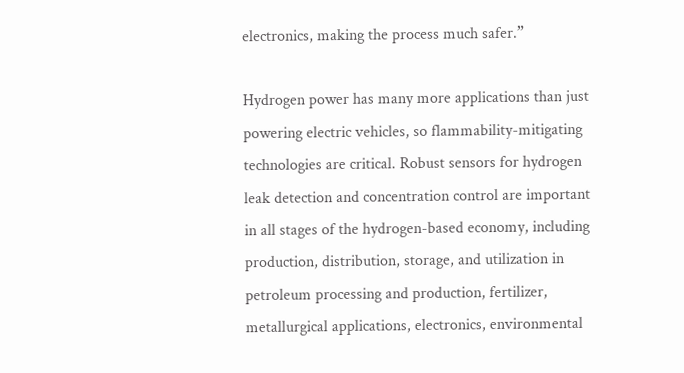electronics, making the process much safer.”

Hydrogen power has many more applications than just powering electric vehicles, so flammability-mitigating technologies are critical. Robust sensors for hydrogen leak detection and concentration control are important in all stages of the hydrogen-based economy, including production, distribution, storage, and utilization in petroleum processing and production, fertilizer, metallurgical applications, electronics, environmental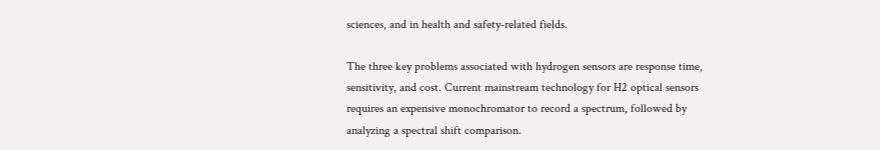sciences, and in health and safety-related fields.

The three key problems associated with hydrogen sensors are response time, sensitivity, and cost. Current mainstream technology for H2 optical sensors requires an expensive monochromator to record a spectrum, followed by analyzing a spectral shift comparison.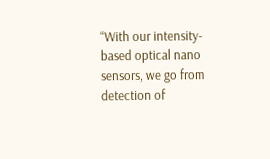“With our intensity-based optical nano sensors, we go from detection of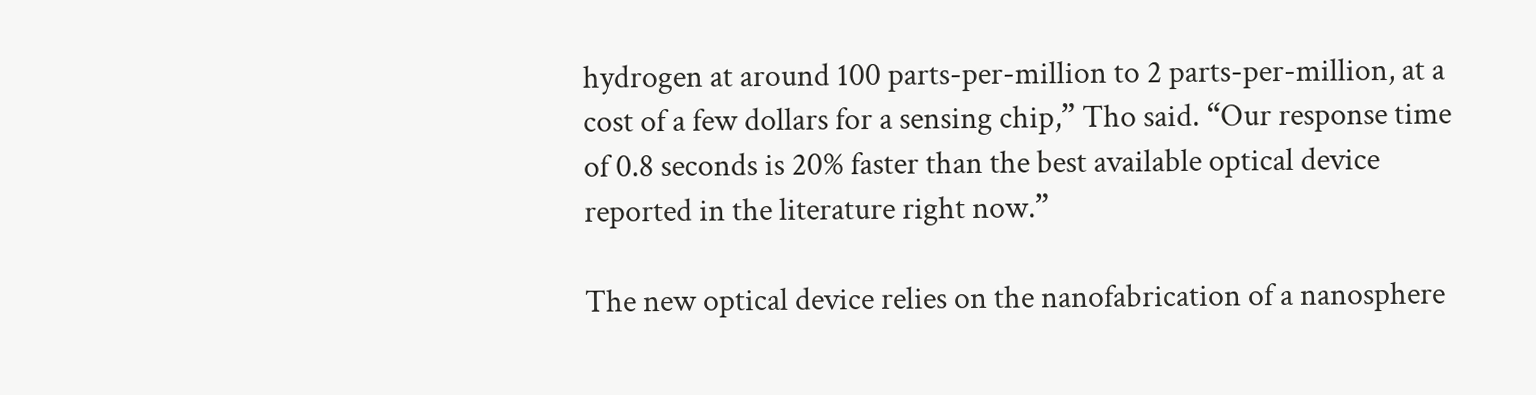hydrogen at around 100 parts-per-million to 2 parts-per-million, at a cost of a few dollars for a sensing chip,” Tho said. “Our response time of 0.8 seconds is 20% faster than the best available optical device reported in the literature right now.”

The new optical device relies on the nanofabrication of a nanosphere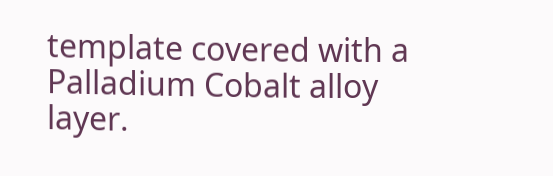template covered with a Palladium Cobalt alloy layer.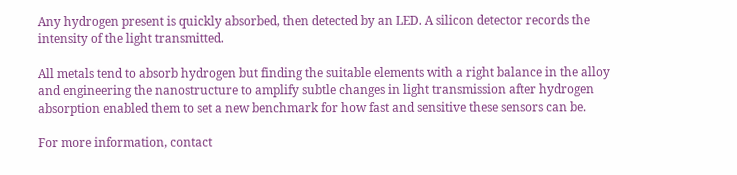Any hydrogen present is quickly absorbed, then detected by an LED. A silicon detector records the intensity of the light transmitted.

All metals tend to absorb hydrogen but finding the suitable elements with a right balance in the alloy and engineering the nanostructure to amplify subtle changes in light transmission after hydrogen absorption enabled them to set a new benchmark for how fast and sensitive these sensors can be.

For more information, contact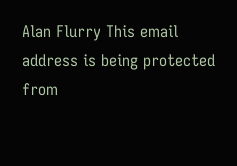Alan Flurry This email address is being protected from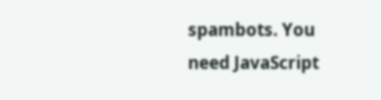spambots. You need JavaScript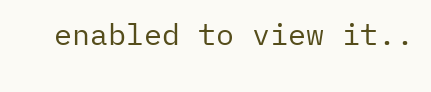enabled to view it..